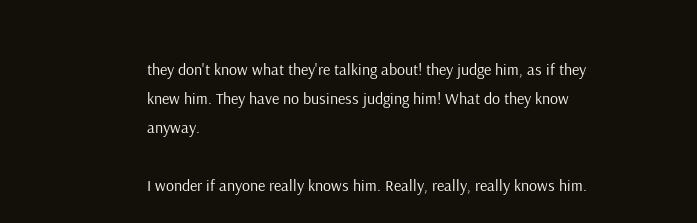they don't know what they're talking about! they judge him, as if they knew him. They have no business judging him! What do they know anyway.

I wonder if anyone really knows him. Really, really, really knows him.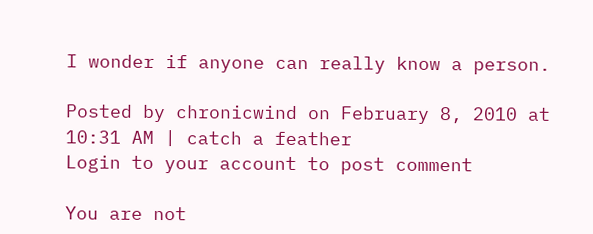I wonder if anyone can really know a person.

Posted by chronicwind on February 8, 2010 at 10:31 AM | catch a feather
Login to your account to post comment

You are not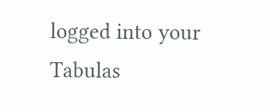logged into your Tabulas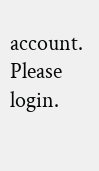account. Please login.